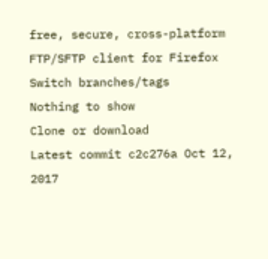free, secure, cross-platform FTP/SFTP client for Firefox
Switch branches/tags
Nothing to show
Clone or download
Latest commit c2c276a Oct 12, 2017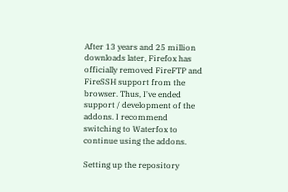After 13 years and 25 million downloads later, Firefox has officially removed FireFTP and FireSSH support from the browser. Thus, I've ended support / development of the addons. I recommend switching to Waterfox to continue using the addons.

Setting up the repository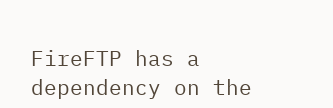FireFTP has a dependency on the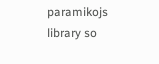paramikojs library so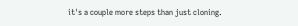it's a couple more steps than just cloning.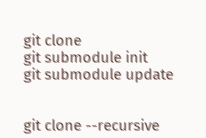git clone
git submodule init
git submodule update


git clone --recursive